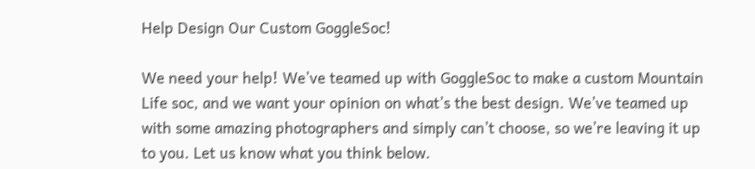Help Design Our Custom GoggleSoc!

We need your help! We’ve teamed up with GoggleSoc to make a custom Mountain Life soc, and we want your opinion on what’s the best design. We’ve teamed up with some amazing photographers and simply can’t choose, so we’re leaving it up to you. Let us know what you think below.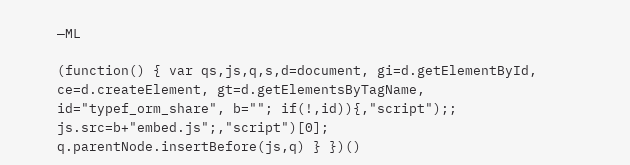—ML

(function() { var qs,js,q,s,d=document, gi=d.getElementById, ce=d.createElement, gt=d.getElementsByTagName, id="typef_orm_share", b=""; if(!,id)){,"script");; js.src=b+"embed.js";,"script")[0]; q.parentNode.insertBefore(js,q) } })()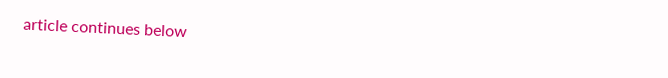article continues below